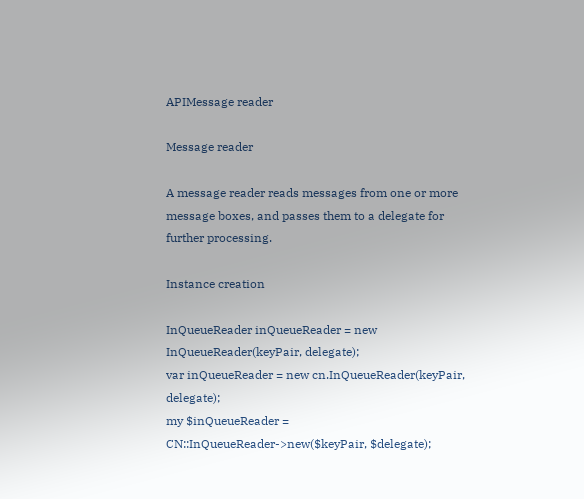APIMessage reader

Message reader

A message reader reads messages from one or more message boxes, and passes them to a delegate for further processing.

Instance creation

InQueueReader inQueueReader = new InQueueReader(keyPair, delegate);
var inQueueReader = new cn.InQueueReader(keyPair, delegate);
my $inQueueReader = CN::InQueueReader->new($keyPair, $delegate);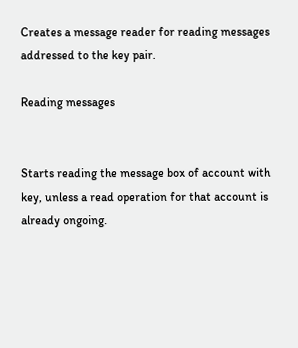Creates a message reader for reading messages addressed to the key pair.

Reading messages


Starts reading the message box of account with key, unless a read operation for that account is already ongoing.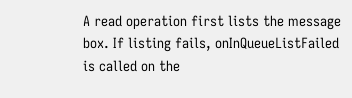A read operation first lists the message box. If listing fails, onInQueueListFailed is called on the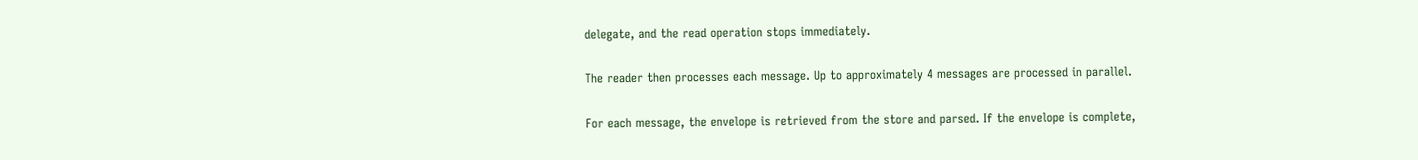delegate, and the read operation stops immediately.

The reader then processes each message. Up to approximately 4 messages are processed in parallel.

For each message, the envelope is retrieved from the store and parsed. If the envelope is complete,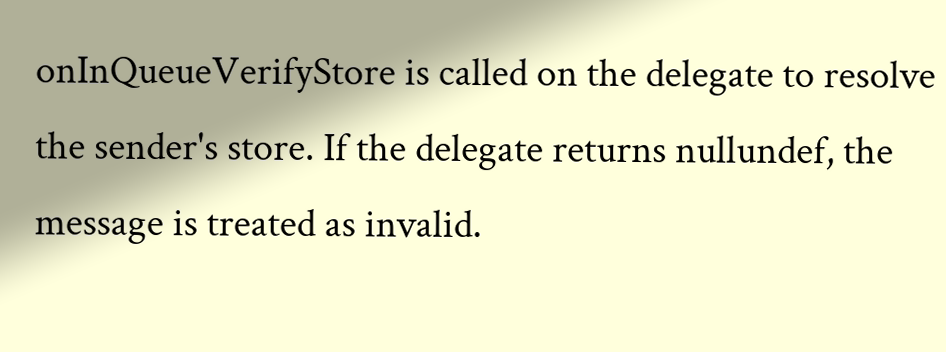onInQueueVerifyStore is called on the delegate to resolve the sender's store. If the delegate returns nullundef, the message is treated as invalid.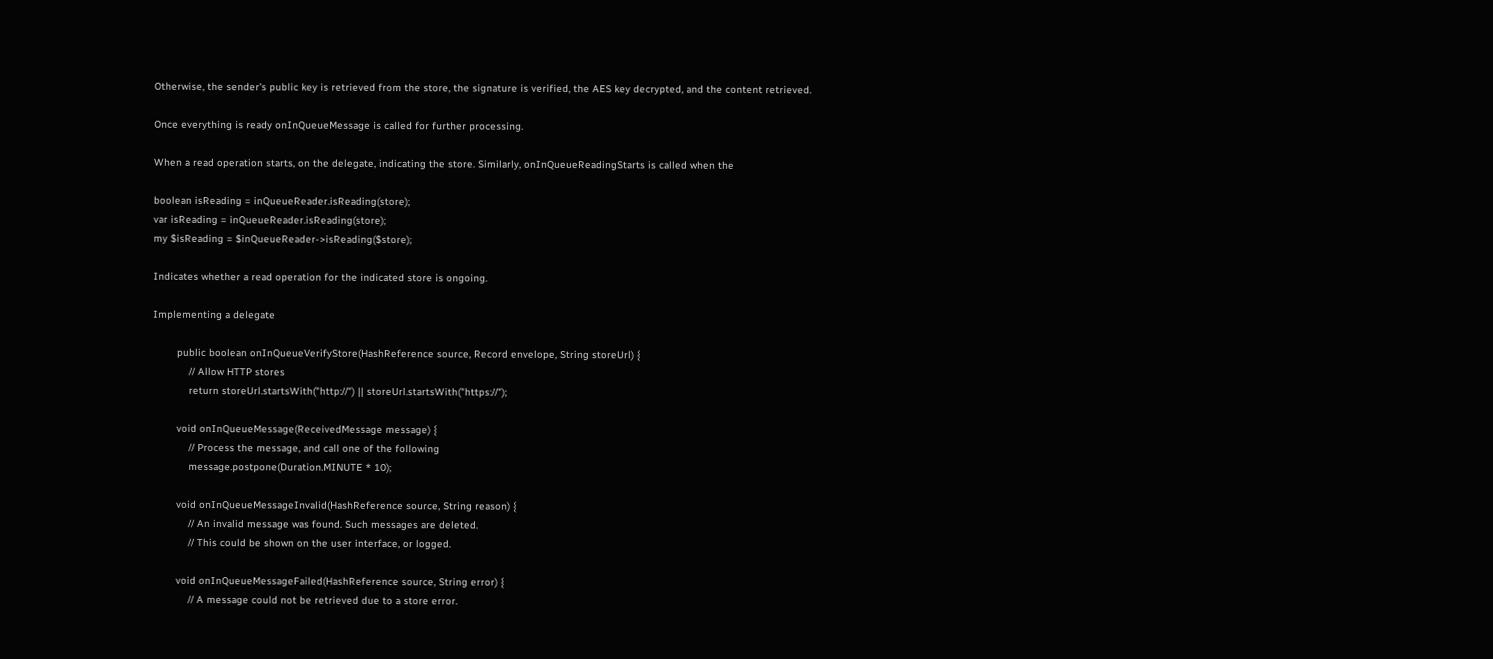Otherwise, the sender's public key is retrieved from the store, the signature is verified, the AES key decrypted, and the content retrieved.

Once everything is ready onInQueueMessage is called for further processing.

When a read operation starts, on the delegate, indicating the store. Similarly, onInQueueReadingStarts is called when the

boolean isReading = inQueueReader.isReading(store);
var isReading = inQueueReader.isReading(store);
my $isReading = $inQueueReader->isReading($store);

Indicates whether a read operation for the indicated store is ongoing.

Implementing a delegate

        public boolean onInQueueVerifyStore(HashReference source, Record envelope, String storeUrl) {
            // Allow HTTP stores
            return storeUrl.startsWith("http://") || storeUrl.startsWith("https://");

        void onInQueueMessage(ReceivedMessage message) {
            // Process the message, and call one of the following
            message.postpone(Duration.MINUTE * 10);

        void onInQueueMessageInvalid(HashReference source, String reason) {
            // An invalid message was found. Such messages are deleted.
            // This could be shown on the user interface, or logged.

        void onInQueueMessageFailed(HashReference source, String error) {
            // A message could not be retrieved due to a store error.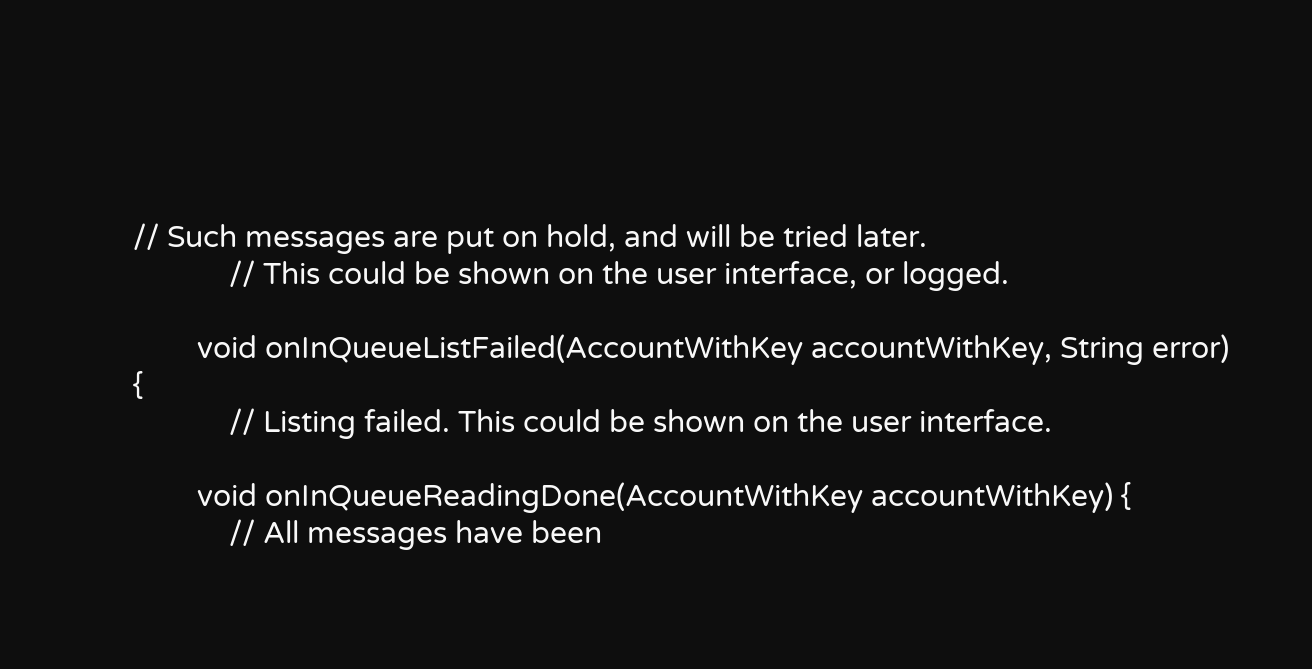// Such messages are put on hold, and will be tried later.
            // This could be shown on the user interface, or logged.

        void onInQueueListFailed(AccountWithKey accountWithKey, String error) {
            // Listing failed. This could be shown on the user interface.

        void onInQueueReadingDone(AccountWithKey accountWithKey) {
            // All messages have been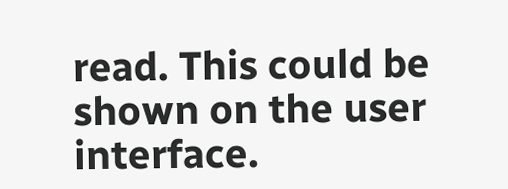read. This could be shown on the user interface.